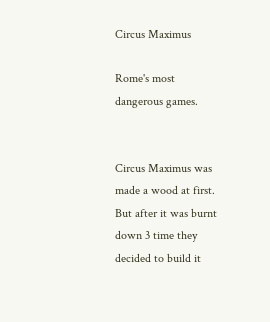Circus Maximus

Rome's most dangerous games.


Circus Maximus was made a wood at first. But after it was burnt down 3 time they decided to build it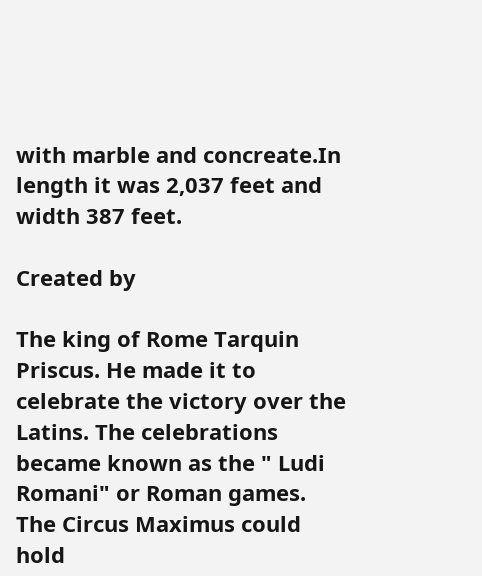with marble and concreate.In length it was 2,037 feet and width 387 feet.

Created by

The king of Rome Tarquin Priscus. He made it to celebrate the victory over the Latins. The celebrations became known as the " Ludi Romani" or Roman games.
The Circus Maximus could hold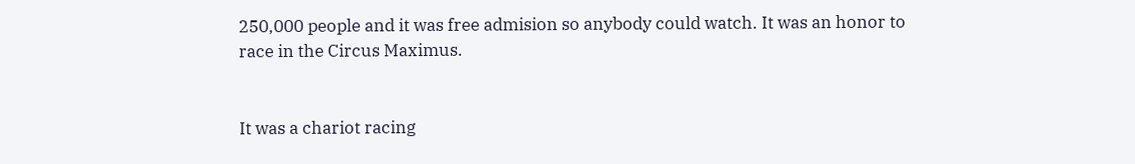250,000 people and it was free admision so anybody could watch. It was an honor to race in the Circus Maximus.


It was a chariot racing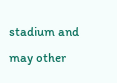stadium and may other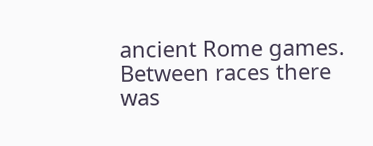ancient Rome games. Between races there was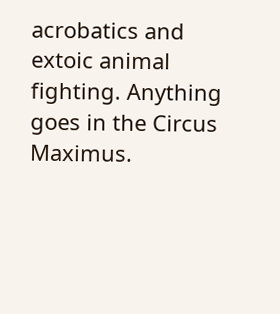acrobatics and extoic animal fighting. Anything goes in the Circus Maximus.